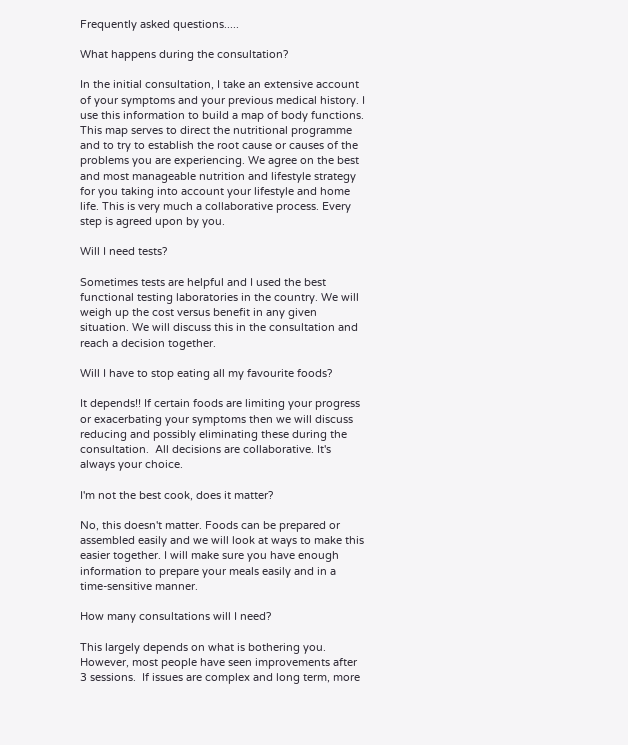Frequently asked questions.....

What happens during the consultation?

In the initial consultation, I take an extensive account of your symptoms and your previous medical history. I use this information to build a map of body functions. This map serves to direct the nutritional programme and to try to establish the root cause or causes of the problems you are experiencing. We agree on the best and most manageable nutrition and lifestyle strategy for you taking into account your lifestyle and home life. This is very much a collaborative process. Every step is agreed upon by you.

Will I need tests?

Sometimes tests are helpful and I used the best functional testing laboratories in the country. We will weigh up the cost versus benefit in any given situation. We will discuss this in the consultation and reach a decision together.

Will I have to stop eating all my favourite foods?

It depends!! If certain foods are limiting your progress or exacerbating your symptoms then we will discuss reducing and possibly eliminating these during the consultation.  All decisions are collaborative. It's always your choice.

I'm not the best cook, does it matter?

No, this doesn't matter. Foods can be prepared or assembled easily and we will look at ways to make this easier together. I will make sure you have enough information to prepare your meals easily and in a time-sensitive manner.

How many consultations will I need?

This largely depends on what is bothering you. However, most people have seen improvements after 3 sessions.  If issues are complex and long term, more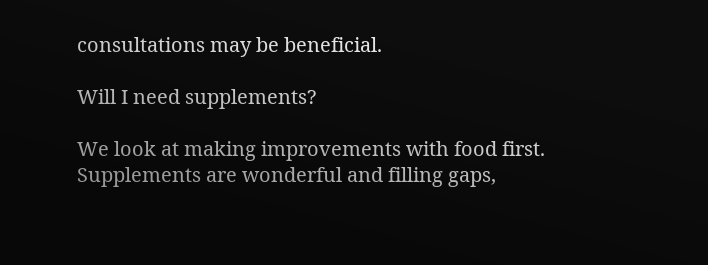consultations may be beneficial.

Will I need supplements?

We look at making improvements with food first.  Supplements are wonderful and filling gaps,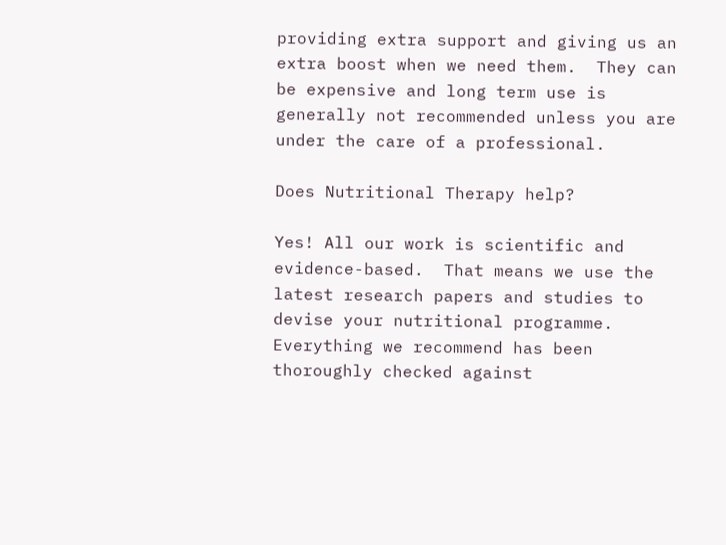providing extra support and giving us an extra boost when we need them.  They can be expensive and long term use is generally not recommended unless you are under the care of a professional.

Does Nutritional Therapy help?

Yes! All our work is scientific and evidence-based.  That means we use the latest research papers and studies to devise your nutritional programme.  Everything we recommend has been thoroughly checked against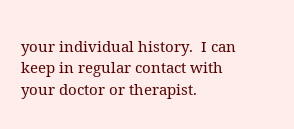your individual history.  I can keep in regular contact with your doctor or therapist.